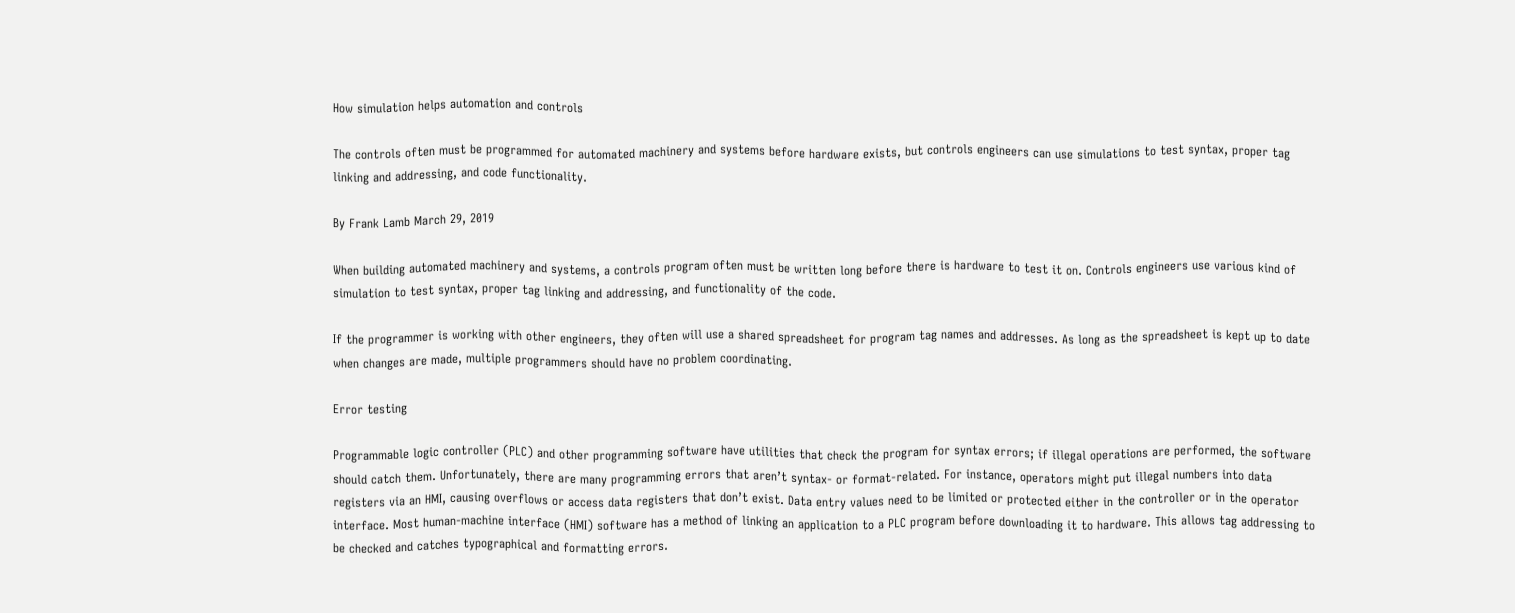How simulation helps automation and controls

The controls often must be programmed for automated machinery and systems before hardware exists, but controls engineers can use simulations to test syntax, proper tag linking and addressing, and code functionality.

By Frank Lamb March 29, 2019

When building automated machinery and systems, a controls program often must be written long before there is hardware to test it on. Controls engineers use various kind of simulation to test syntax, proper tag linking and addressing, and functionality of the code.

If the programmer is working with other engineers, they often will use a shared spreadsheet for program tag names and addresses. As long as the spreadsheet is kept up to date when changes are made, multiple programmers should have no problem coordinating.

Error testing

Programmable logic controller (PLC) and other programming software have utilities that check the program for syntax errors; if illegal operations are performed, the software should catch them. Unfortunately, there are many programming errors that aren’t syntax- or format-related. For instance, operators might put illegal numbers into data registers via an HMI, causing overflows or access data registers that don’t exist. Data entry values need to be limited or protected either in the controller or in the operator interface. Most human-machine interface (HMI) software has a method of linking an application to a PLC program before downloading it to hardware. This allows tag addressing to be checked and catches typographical and formatting errors.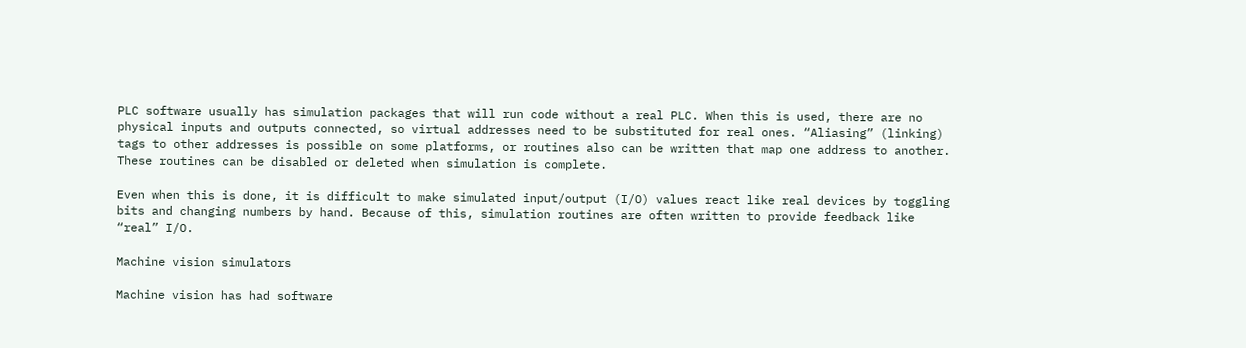PLC software usually has simulation packages that will run code without a real PLC. When this is used, there are no physical inputs and outputs connected, so virtual addresses need to be substituted for real ones. “Aliasing” (linking) tags to other addresses is possible on some platforms, or routines also can be written that map one address to another. These routines can be disabled or deleted when simulation is complete.

Even when this is done, it is difficult to make simulated input/output (I/O) values react like real devices by toggling bits and changing numbers by hand. Because of this, simulation routines are often written to provide feedback like “real” I/O.

Machine vision simulators

Machine vision has had software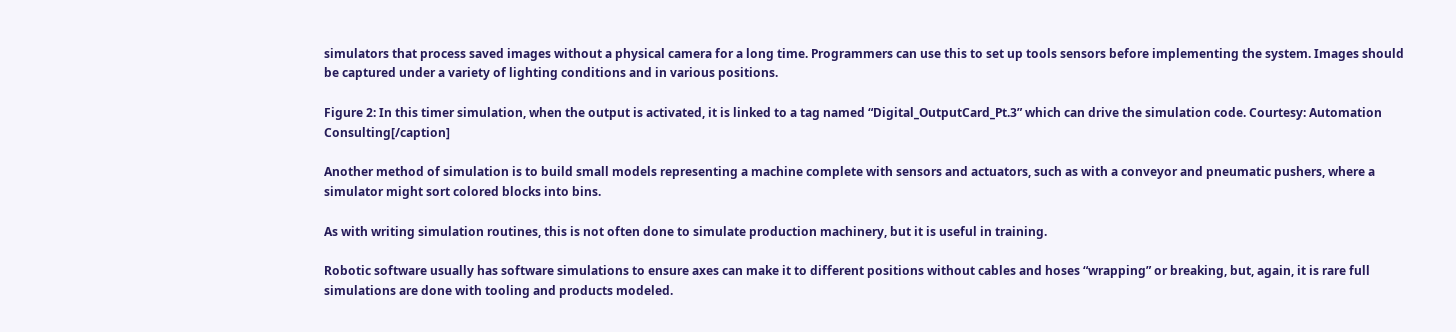simulators that process saved images without a physical camera for a long time. Programmers can use this to set up tools sensors before implementing the system. Images should be captured under a variety of lighting conditions and in various positions.

Figure 2: In this timer simulation, when the output is activated, it is linked to a tag named “Digital_OutputCard_Pt.3” which can drive the simulation code. Courtesy: Automation Consulting[/caption]

Another method of simulation is to build small models representing a machine complete with sensors and actuators, such as with a conveyor and pneumatic pushers, where a simulator might sort colored blocks into bins.

As with writing simulation routines, this is not often done to simulate production machinery, but it is useful in training.

Robotic software usually has software simulations to ensure axes can make it to different positions without cables and hoses “wrapping” or breaking, but, again, it is rare full simulations are done with tooling and products modeled.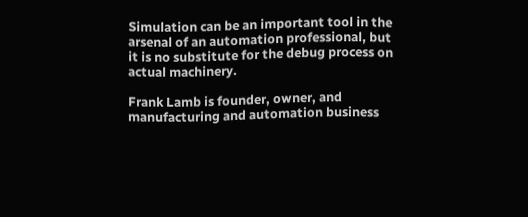Simulation can be an important tool in the arsenal of an automation professional, but it is no substitute for the debug process on actual machinery.

Frank Lamb is founder, owner, and manufacturing and automation business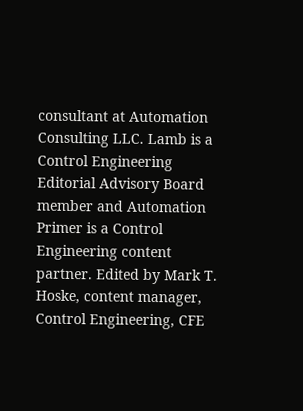consultant at Automation Consulting LLC. Lamb is a Control Engineering Editorial Advisory Board member and Automation Primer is a Control Engineering content partner. Edited by Mark T. Hoske, content manager, Control Engineering, CFE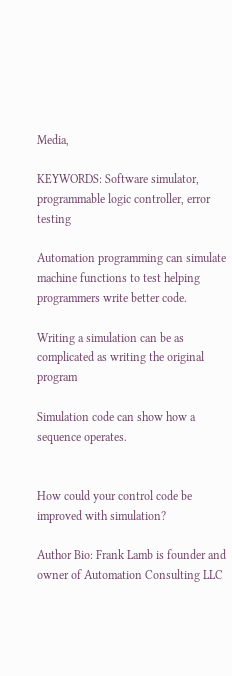Media,

KEYWORDS: Software simulator, programmable logic controller, error testing

Automation programming can simulate machine functions to test helping programmers write better code.

Writing a simulation can be as complicated as writing the original program

Simulation code can show how a sequence operates.


How could your control code be improved with simulation?

Author Bio: Frank Lamb is founder and owner of Automation Consulting LLC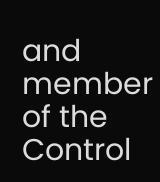and member of the Control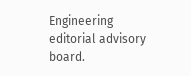Engineering editorial advisory board.